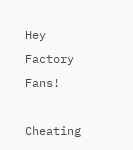Hey Factory Fans!

Cheating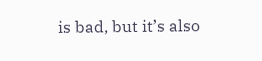is bad, but it’s also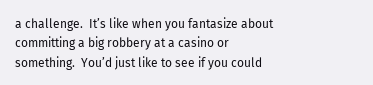a challenge.  It’s like when you fantasize about committing a big robbery at a casino or something.  You’d just like to see if you could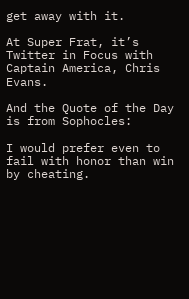get away with it.

At Super Frat, it’s Twitter in Focus with Captain America, Chris Evans.

And the Quote of the Day is from Sophocles:

I would prefer even to fail with honor than win by cheating.